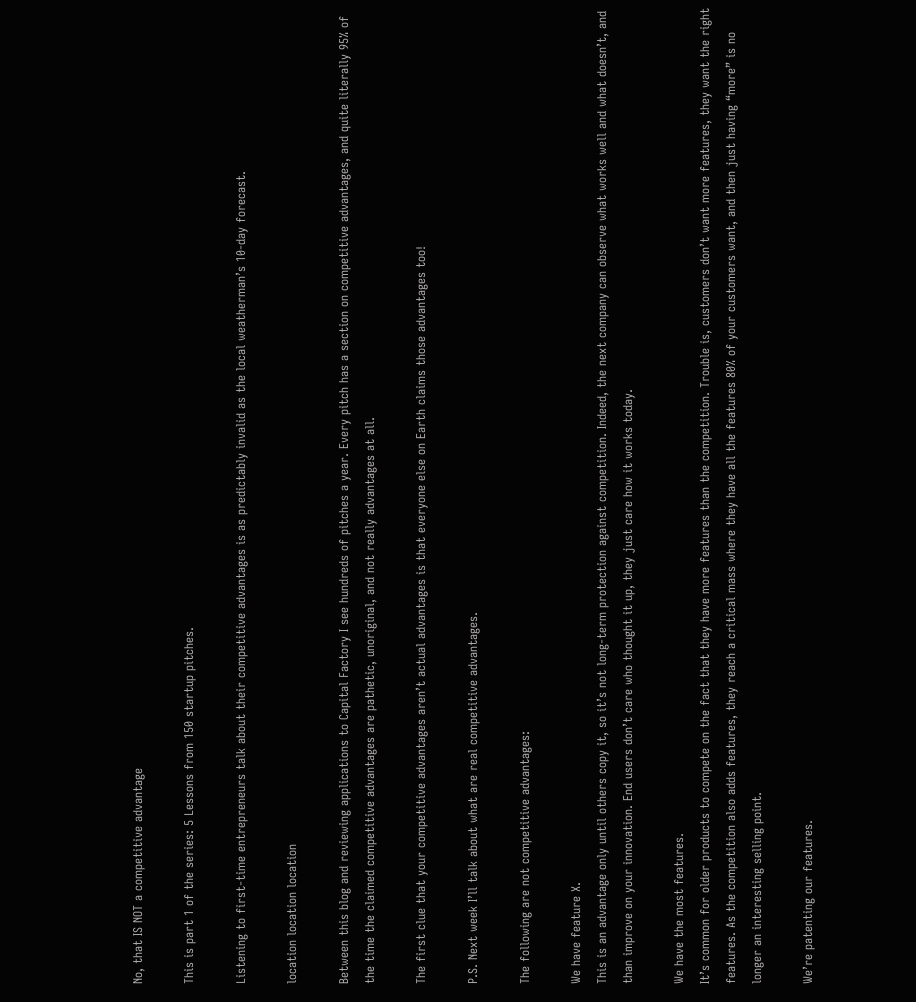No, that IS NOT a competitive advantage

This is part 1 of the series: 5 Lessons from 150 startup pitches.

Listening to first-time entrepreneurs talk about their competitive advantages is as predictably invalid as the local weatherman’s 10-day forecast.

location location location

Between this blog and reviewing applications to Capital Factory I see hundreds of pitches a year. Every pitch has a section on competitive advantages, and quite literally 95% of the time the claimed competitive advantages are pathetic, unoriginal, and not really advantages at all.

The first clue that your competitive advantages aren’t actual advantages is that everyone else on Earth claims those advantages too!

P.S. Next week I’ll talk about what are real competitive advantages.

The following are not competitive advantages:

We have feature X.
This is an advantage only until others copy it, so it’s not long-term protection against competition. Indeed, the next company can observe what works well and what doesn’t, and than improve on your innovation. End users don’t care who thought it up, they just care how it works today.

We have the most features.
It’s common for older products to compete on the fact that they have more features than the competition. Trouble is, customers don’t want more features, they want the right features. As the competition also adds features, they reach a critical mass where they have all the features 80% of your customers want, and then just having “more” is no longer an interesting selling point.

We’re patenting our features.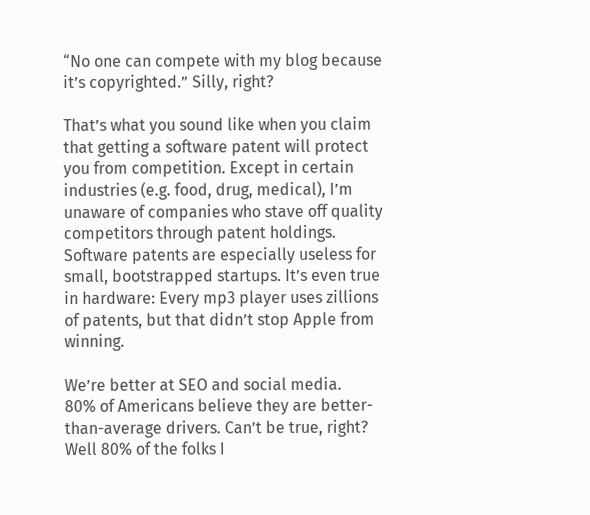“No one can compete with my blog because it’s copyrighted.” Silly, right?

That’s what you sound like when you claim that getting a software patent will protect you from competition. Except in certain industries (e.g. food, drug, medical), I’m unaware of companies who stave off quality competitors through patent holdings. Software patents are especially useless for small, bootstrapped startups. It’s even true in hardware: Every mp3 player uses zillions of patents, but that didn’t stop Apple from winning.

We’re better at SEO and social media.
80% of Americans believe they are better-than-average drivers. Can’t be true, right? Well 80% of the folks I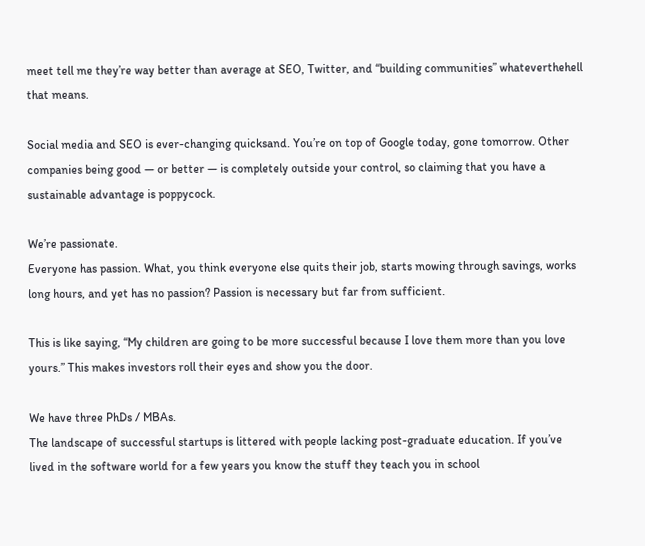meet tell me they’re way better than average at SEO, Twitter, and “building communities” whateverthehell that means.

Social media and SEO is ever-changing quicksand. You’re on top of Google today, gone tomorrow. Other companies being good — or better — is completely outside your control, so claiming that you have a sustainable advantage is poppycock.

We’re passionate.
Everyone has passion. What, you think everyone else quits their job, starts mowing through savings, works long hours, and yet has no passion? Passion is necessary but far from sufficient.

This is like saying, “My children are going to be more successful because I love them more than you love yours.” This makes investors roll their eyes and show you the door.

We have three PhDs / MBAs.
The landscape of successful startups is littered with people lacking post-graduate education. If you’ve lived in the software world for a few years you know the stuff they teach you in school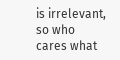is irrelevant, so who cares what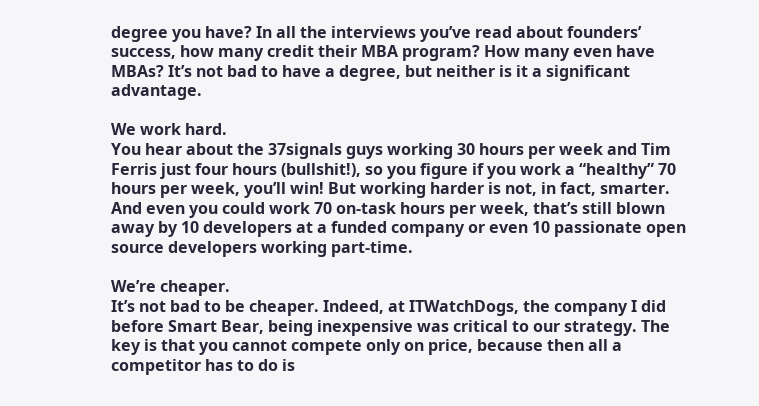degree you have? In all the interviews you’ve read about founders’ success, how many credit their MBA program? How many even have MBAs? It’s not bad to have a degree, but neither is it a significant advantage.

We work hard.
You hear about the 37signals guys working 30 hours per week and Tim Ferris just four hours (bullshit!), so you figure if you work a “healthy” 70 hours per week, you’ll win! But working harder is not, in fact, smarter. And even you could work 70 on-task hours per week, that’s still blown away by 10 developers at a funded company or even 10 passionate open source developers working part-time.

We’re cheaper.
It’s not bad to be cheaper. Indeed, at ITWatchDogs, the company I did before Smart Bear, being inexpensive was critical to our strategy. The key is that you cannot compete only on price, because then all a competitor has to do is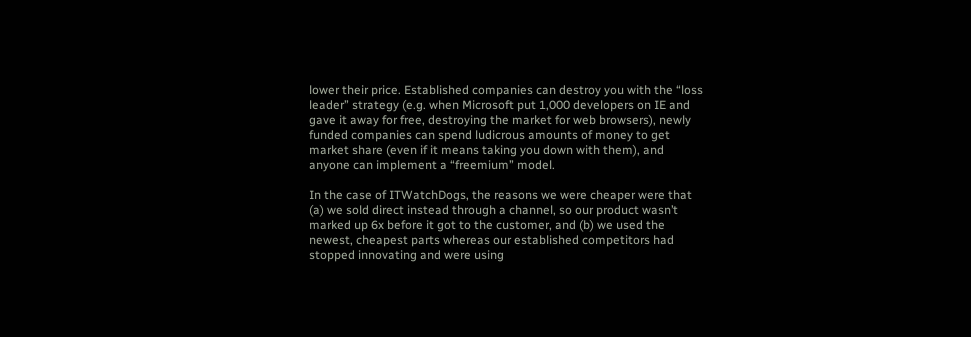lower their price. Established companies can destroy you with the “loss leader” strategy (e.g. when Microsoft put 1,000 developers on IE and gave it away for free, destroying the market for web browsers), newly funded companies can spend ludicrous amounts of money to get market share (even if it means taking you down with them), and anyone can implement a “freemium” model.

In the case of ITWatchDogs, the reasons we were cheaper were that (a) we sold direct instead through a channel, so our product wasn’t marked up 6x before it got to the customer, and (b) we used the newest, cheapest parts whereas our established competitors had stopped innovating and were using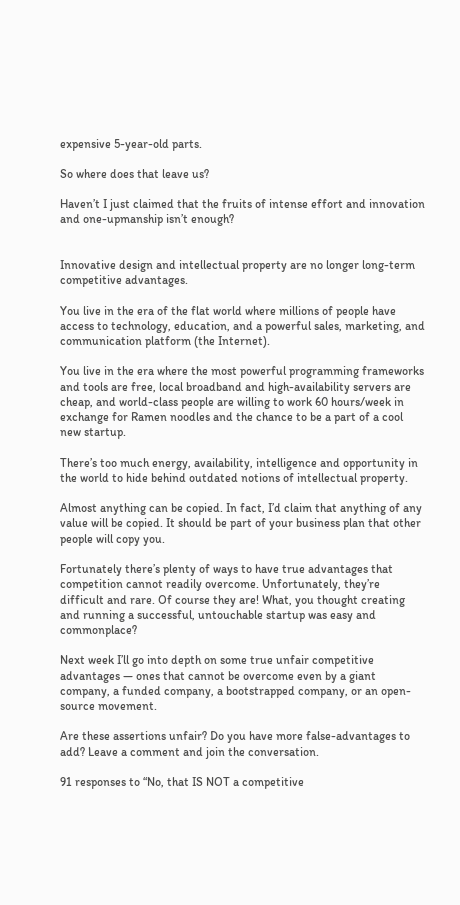expensive 5-year-old parts.

So where does that leave us?

Haven’t I just claimed that the fruits of intense effort and innovation and one-upmanship isn’t enough?


Innovative design and intellectual property are no longer long-term competitive advantages.

You live in the era of the flat world where millions of people have access to technology, education, and a powerful sales, marketing, and communication platform (the Internet).

You live in the era where the most powerful programming frameworks and tools are free, local broadband and high-availability servers are cheap, and world-class people are willing to work 60 hours/week in exchange for Ramen noodles and the chance to be a part of a cool new startup.

There’s too much energy, availability, intelligence and opportunity in the world to hide behind outdated notions of intellectual property.

Almost anything can be copied. In fact, I’d claim that anything of any value will be copied. It should be part of your business plan that other people will copy you.

Fortunately there’s plenty of ways to have true advantages that competition cannot readily overcome. Unfortunately, they’re difficult and rare. Of course they are! What, you thought creating and running a successful, untouchable startup was easy and commonplace?

Next week I’ll go into depth on some true unfair competitive advantages — ones that cannot be overcome even by a giant company, a funded company, a bootstrapped company, or an open-source movement.

Are these assertions unfair? Do you have more false-advantages to add? Leave a comment and join the conversation.

91 responses to “No, that IS NOT a competitive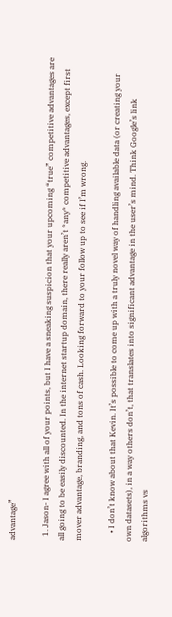advantage”

  1. Jason- I agree with all of your points, but I have a sneaking suspicion that your upcoming “true” competitive advantages are all going to be easily discounted. In the internet startup domain, there really aren’t *any* competitive advantages, except first mover advantage, branding, and tons of cash. Looking forward to your follow up to see if I’m wrong.

    • I don’t know about that Kevin. It’s possible to come up with a truly novel way of handling available data (or creating your own datasets), in a way others don’t, that translates into significant advantage in the user’s mind. Think Google’s link algorithms vs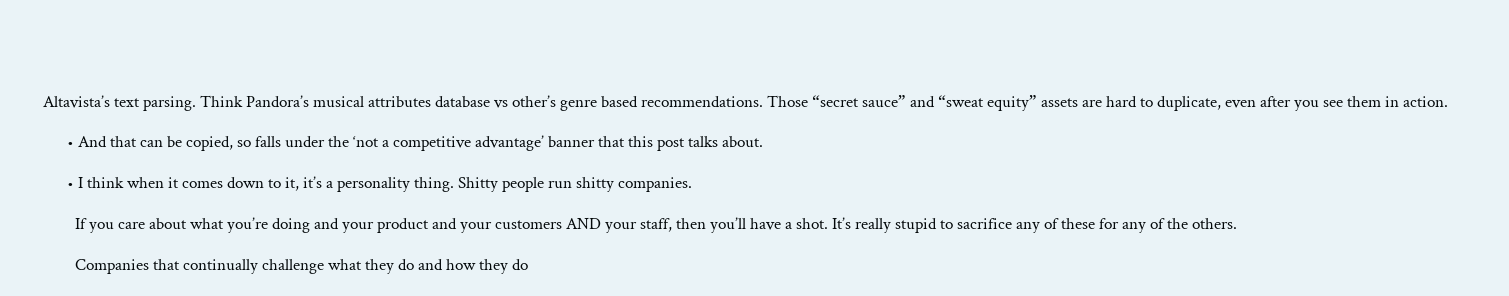Altavista’s text parsing. Think Pandora’s musical attributes database vs other’s genre based recommendations. Those “secret sauce” and “sweat equity” assets are hard to duplicate, even after you see them in action.

      • And that can be copied, so falls under the ‘not a competitive advantage’ banner that this post talks about.

      • I think when it comes down to it, it’s a personality thing. Shitty people run shitty companies.

        If you care about what you’re doing and your product and your customers AND your staff, then you’ll have a shot. It’s really stupid to sacrifice any of these for any of the others.

        Companies that continually challenge what they do and how they do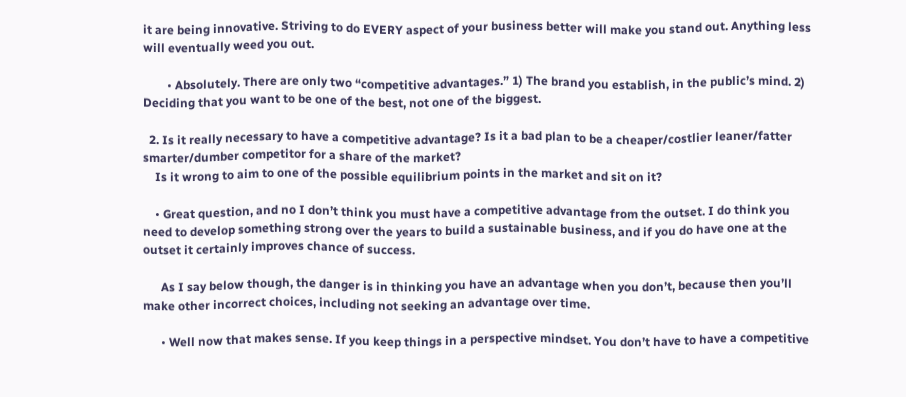it are being innovative. Striving to do EVERY aspect of your business better will make you stand out. Anything less will eventually weed you out.

        • Absolutely. There are only two “competitive advantages.” 1) The brand you establish, in the public’s mind. 2) Deciding that you want to be one of the best, not one of the biggest.

  2. Is it really necessary to have a competitive advantage? Is it a bad plan to be a cheaper/costlier leaner/fatter smarter/dumber competitor for a share of the market?
    Is it wrong to aim to one of the possible equilibrium points in the market and sit on it?

    • Great question, and no I don’t think you must have a competitive advantage from the outset. I do think you need to develop something strong over the years to build a sustainable business, and if you do have one at the outset it certainly improves chance of success.

      As I say below though, the danger is in thinking you have an advantage when you don’t, because then you’ll make other incorrect choices, including not seeking an advantage over time.

      • Well now that makes sense. If you keep things in a perspective mindset. You don’t have to have a competitive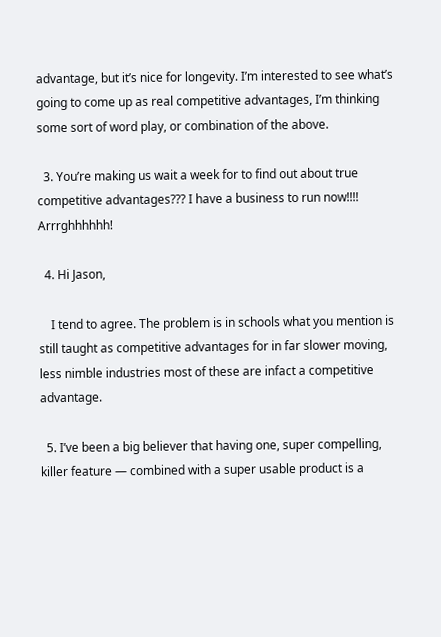advantage, but it’s nice for longevity. I’m interested to see what’s going to come up as real competitive advantages, I’m thinking some sort of word play, or combination of the above.

  3. You’re making us wait a week for to find out about true competitive advantages??? I have a business to run now!!!! Arrrghhhhhh!

  4. Hi Jason,

    I tend to agree. The problem is in schools what you mention is still taught as competitive advantages for in far slower moving, less nimble industries most of these are infact a competitive advantage.

  5. I’ve been a big believer that having one, super compelling, killer feature — combined with a super usable product is a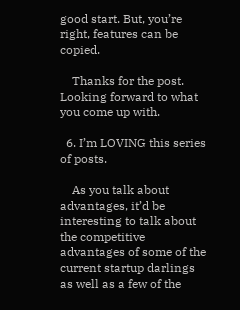good start. But, you’re right, features can be copied.

    Thanks for the post. Looking forward to what you come up with.

  6. I’m LOVING this series of posts.

    As you talk about advantages, it’d be interesting to talk about the competitive advantages of some of the current startup darlings as well as a few of the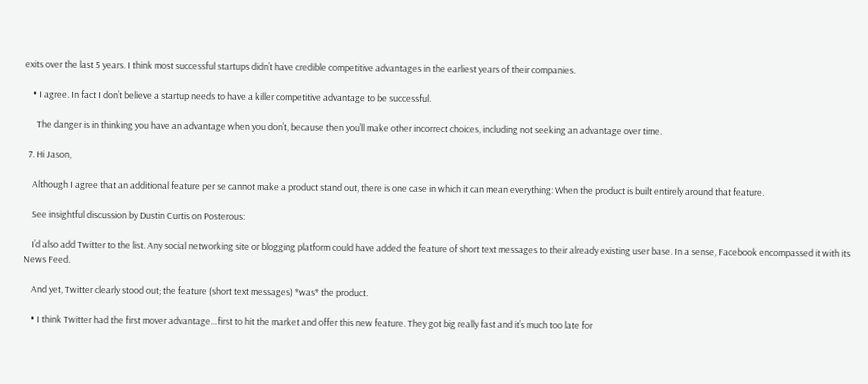exits over the last 5 years. I think most successful startups didn’t have credible competitive advantages in the earliest years of their companies.

    • I agree. In fact I don’t believe a startup needs to have a killer competitive advantage to be successful.

      The danger is in thinking you have an advantage when you don’t, because then you’ll make other incorrect choices, including not seeking an advantage over time.

  7. Hi Jason,

    Although I agree that an additional feature per se cannot make a product stand out, there is one case in which it can mean everything: When the product is built entirely around that feature.

    See insightful discussion by Dustin Curtis on Posterous:

    I’d also add Twitter to the list. Any social networking site or blogging platform could have added the feature of short text messages to their already existing user base. In a sense, Facebook encompassed it with its News Feed.

    And yet, Twitter clearly stood out; the feature (short text messages) *was* the product.

    • I think Twitter had the first mover advantage…first to hit the market and offer this new feature. They got big really fast and it’s much too late for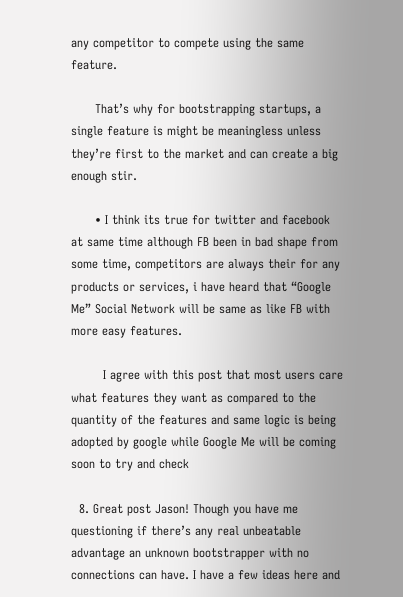any competitor to compete using the same feature.

      That’s why for bootstrapping startups, a single feature is might be meaningless unless they’re first to the market and can create a big enough stir.

      • I think its true for twitter and facebook at same time although FB been in bad shape from some time, competitors are always their for any products or services, i have heard that “Google Me” Social Network will be same as like FB with more easy features.

        I agree with this post that most users care what features they want as compared to the quantity of the features and same logic is being adopted by google while Google Me will be coming soon to try and check

  8. Great post Jason! Though you have me questioning if there’s any real unbeatable advantage an unknown bootstrapper with no connections can have. I have a few ideas here and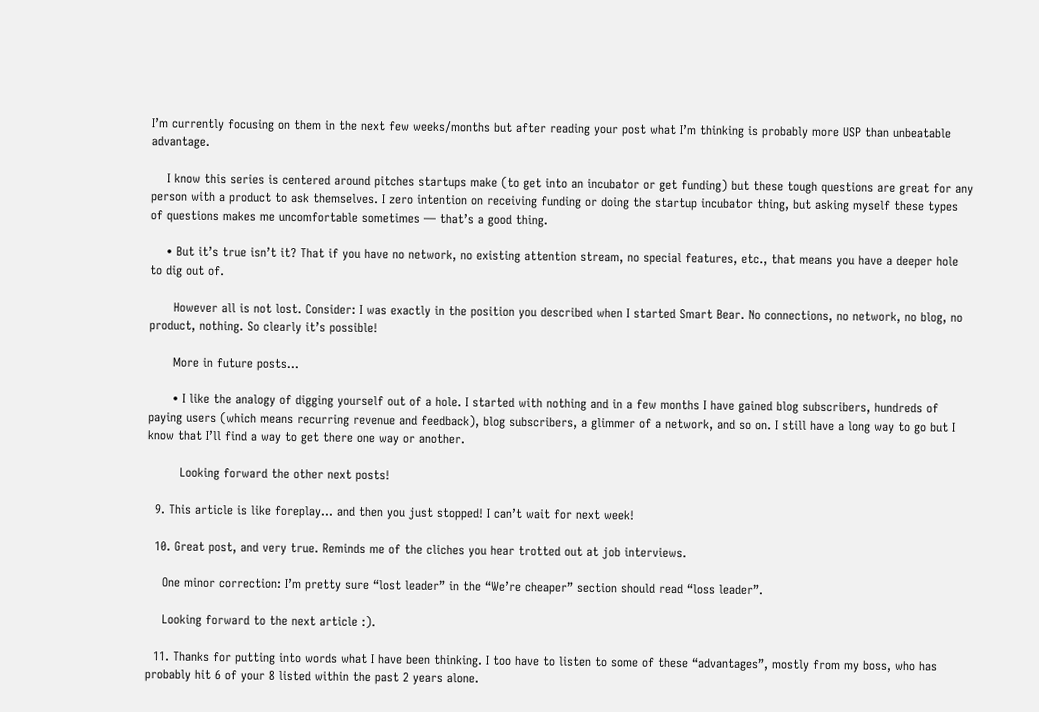I’m currently focusing on them in the next few weeks/months but after reading your post what I’m thinking is probably more USP than unbeatable advantage.

    I know this series is centered around pitches startups make (to get into an incubator or get funding) but these tough questions are great for any person with a product to ask themselves. I zero intention on receiving funding or doing the startup incubator thing, but asking myself these types of questions makes me uncomfortable sometimes — that’s a good thing.

    • But it’s true isn’t it? That if you have no network, no existing attention stream, no special features, etc., that means you have a deeper hole to dig out of.

      However all is not lost. Consider: I was exactly in the position you described when I started Smart Bear. No connections, no network, no blog, no product, nothing. So clearly it’s possible!

      More in future posts…

      • I like the analogy of digging yourself out of a hole. I started with nothing and in a few months I have gained blog subscribers, hundreds of paying users (which means recurring revenue and feedback), blog subscribers, a glimmer of a network, and so on. I still have a long way to go but I know that I’ll find a way to get there one way or another.

        Looking forward the other next posts!

  9. This article is like foreplay… and then you just stopped! I can’t wait for next week!

  10. Great post, and very true. Reminds me of the cliches you hear trotted out at job interviews.

    One minor correction: I’m pretty sure “lost leader” in the “We’re cheaper” section should read “loss leader”.

    Looking forward to the next article :).

  11. Thanks for putting into words what I have been thinking. I too have to listen to some of these “advantages”, mostly from my boss, who has probably hit 6 of your 8 listed within the past 2 years alone.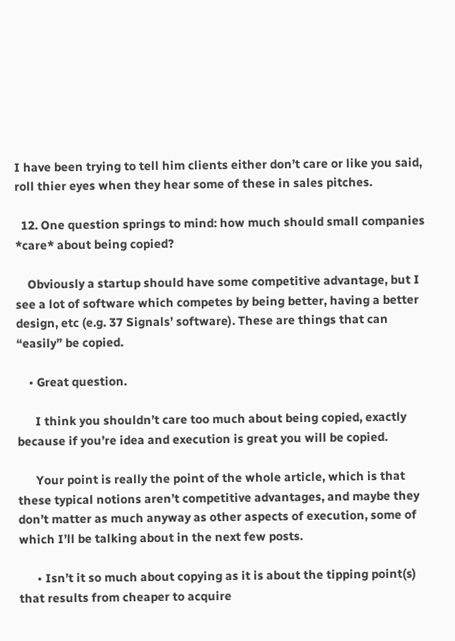I have been trying to tell him clients either don’t care or like you said, roll thier eyes when they hear some of these in sales pitches.

  12. One question springs to mind: how much should small companies *care* about being copied?

    Obviously a startup should have some competitive advantage, but I see a lot of software which competes by being better, having a better design, etc (e.g. 37 Signals’ software). These are things that can “easily” be copied.

    • Great question.

      I think you shouldn’t care too much about being copied, exactly because if you’re idea and execution is great you will be copied.

      Your point is really the point of the whole article, which is that these typical notions aren’t competitive advantages, and maybe they don’t matter as much anyway as other aspects of execution, some of which I’ll be talking about in the next few posts.

      • Isn’t it so much about copying as it is about the tipping point(s) that results from cheaper to acquire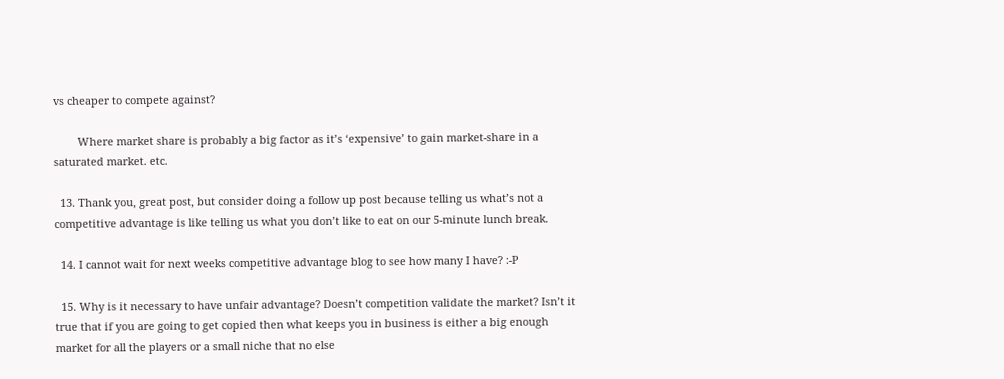vs cheaper to compete against?

        Where market share is probably a big factor as it’s ‘expensive’ to gain market-share in a saturated market. etc.

  13. Thank you, great post, but consider doing a follow up post because telling us what’s not a competitive advantage is like telling us what you don’t like to eat on our 5-minute lunch break.

  14. I cannot wait for next weeks competitive advantage blog to see how many I have? :-P

  15. Why is it necessary to have unfair advantage? Doesn’t competition validate the market? Isn’t it true that if you are going to get copied then what keeps you in business is either a big enough market for all the players or a small niche that no else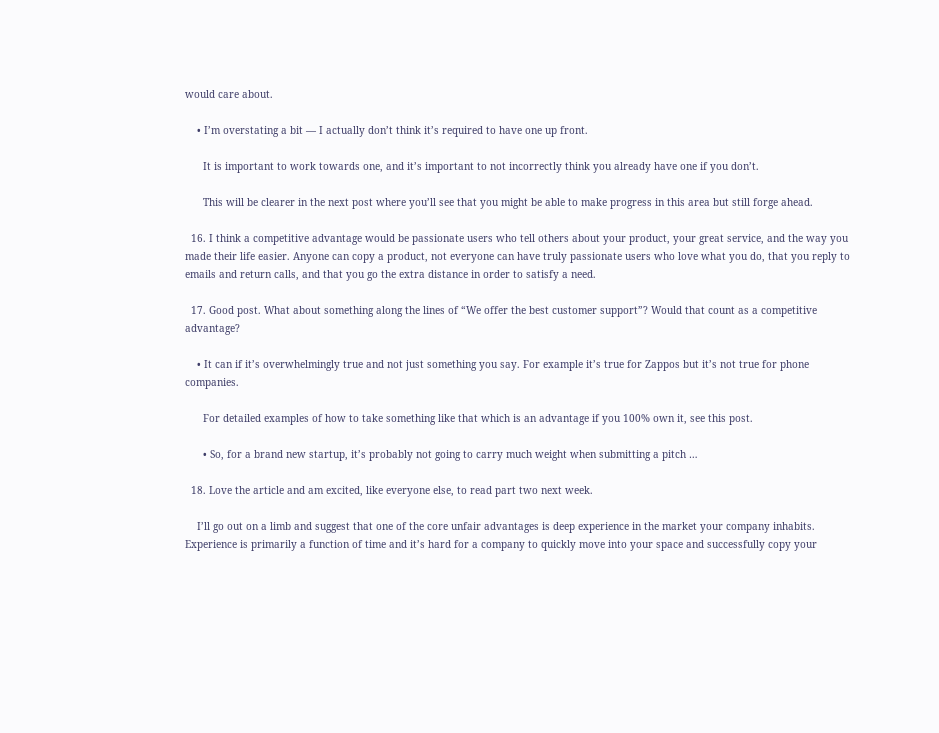would care about.

    • I’m overstating a bit — I actually don’t think it’s required to have one up front.

      It is important to work towards one, and it’s important to not incorrectly think you already have one if you don’t.

      This will be clearer in the next post where you’ll see that you might be able to make progress in this area but still forge ahead.

  16. I think a competitive advantage would be passionate users who tell others about your product, your great service, and the way you made their life easier. Anyone can copy a product, not everyone can have truly passionate users who love what you do, that you reply to emails and return calls, and that you go the extra distance in order to satisfy a need.

  17. Good post. What about something along the lines of “We offer the best customer support”? Would that count as a competitive advantage?

    • It can if it’s overwhelmingly true and not just something you say. For example it’s true for Zappos but it’s not true for phone companies.

      For detailed examples of how to take something like that which is an advantage if you 100% own it, see this post.

      • So, for a brand new startup, it’s probably not going to carry much weight when submitting a pitch …

  18. Love the article and am excited, like everyone else, to read part two next week.

    I’ll go out on a limb and suggest that one of the core unfair advantages is deep experience in the market your company inhabits. Experience is primarily a function of time and it’s hard for a company to quickly move into your space and successfully copy your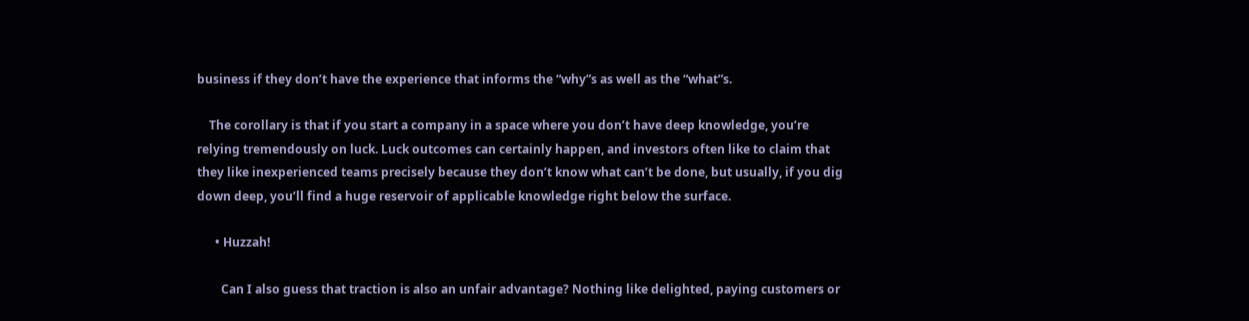business if they don’t have the experience that informs the “why”s as well as the “what”s.

    The corollary is that if you start a company in a space where you don’t have deep knowledge, you’re relying tremendously on luck. Luck outcomes can certainly happen, and investors often like to claim that they like inexperienced teams precisely because they don’t know what can’t be done, but usually, if you dig down deep, you’ll find a huge reservoir of applicable knowledge right below the surface.

      • Huzzah!

        Can I also guess that traction is also an unfair advantage? Nothing like delighted, paying customers or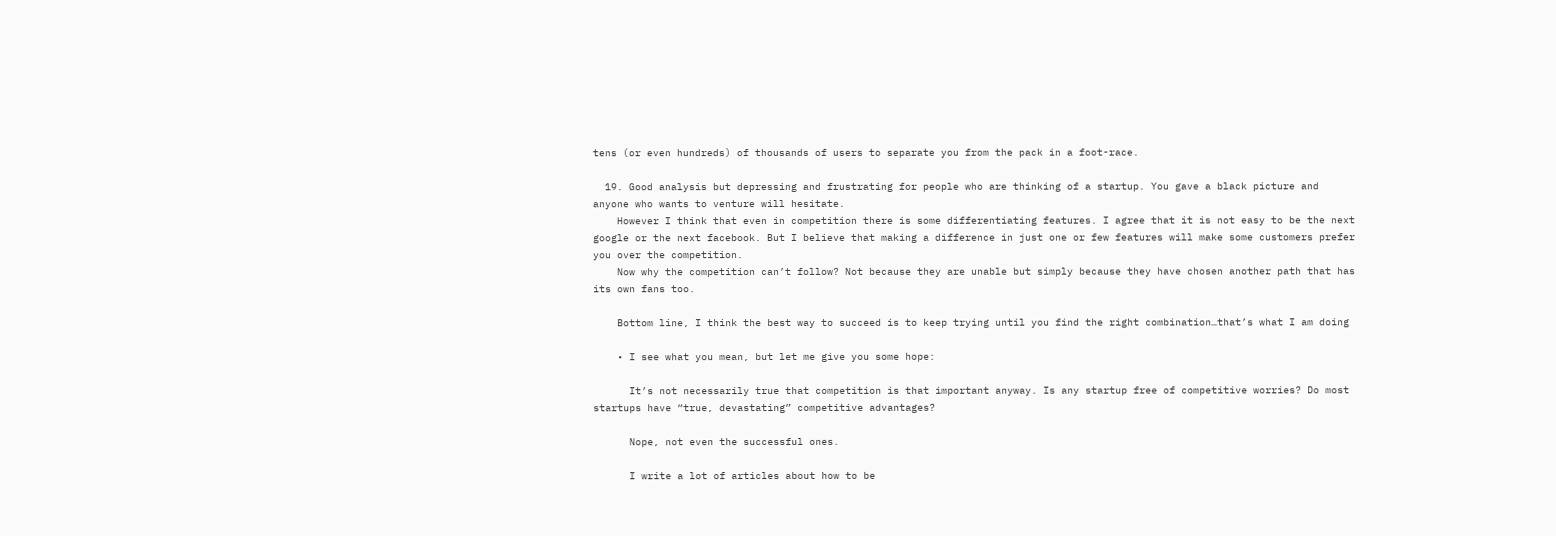tens (or even hundreds) of thousands of users to separate you from the pack in a foot-race.

  19. Good analysis but depressing and frustrating for people who are thinking of a startup. You gave a black picture and anyone who wants to venture will hesitate.
    However I think that even in competition there is some differentiating features. I agree that it is not easy to be the next google or the next facebook. But I believe that making a difference in just one or few features will make some customers prefer you over the competition.
    Now why the competition can’t follow? Not because they are unable but simply because they have chosen another path that has its own fans too.

    Bottom line, I think the best way to succeed is to keep trying until you find the right combination…that’s what I am doing

    • I see what you mean, but let me give you some hope:

      It’s not necessarily true that competition is that important anyway. Is any startup free of competitive worries? Do most startups have “true, devastating” competitive advantages?

      Nope, not even the successful ones.

      I write a lot of articles about how to be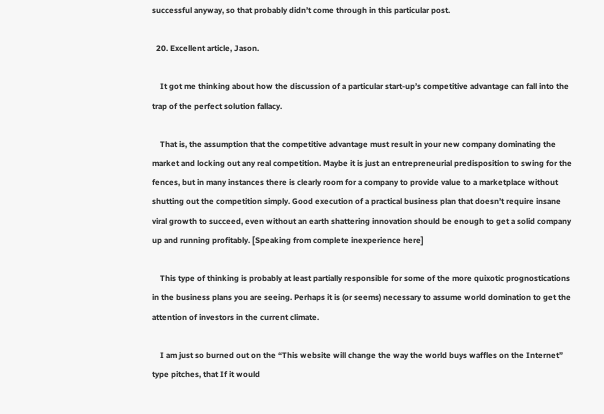successful anyway, so that probably didn’t come through in this particular post.

  20. Excellent article, Jason.

    It got me thinking about how the discussion of a particular start-up’s competitive advantage can fall into the trap of the perfect solution fallacy.

    That is, the assumption that the competitive advantage must result in your new company dominating the market and locking out any real competition. Maybe it is just an entrepreneurial predisposition to swing for the fences, but in many instances there is clearly room for a company to provide value to a marketplace without shutting out the competition simply. Good execution of a practical business plan that doesn’t require insane viral growth to succeed, even without an earth shattering innovation should be enough to get a solid company up and running profitably. [Speaking from complete inexperience here]

    This type of thinking is probably at least partially responsible for some of the more quixotic prognostications in the business plans you are seeing. Perhaps it is (or seems) necessary to assume world domination to get the attention of investors in the current climate.

    I am just so burned out on the “This website will change the way the world buys waffles on the Internet” type pitches, that If it would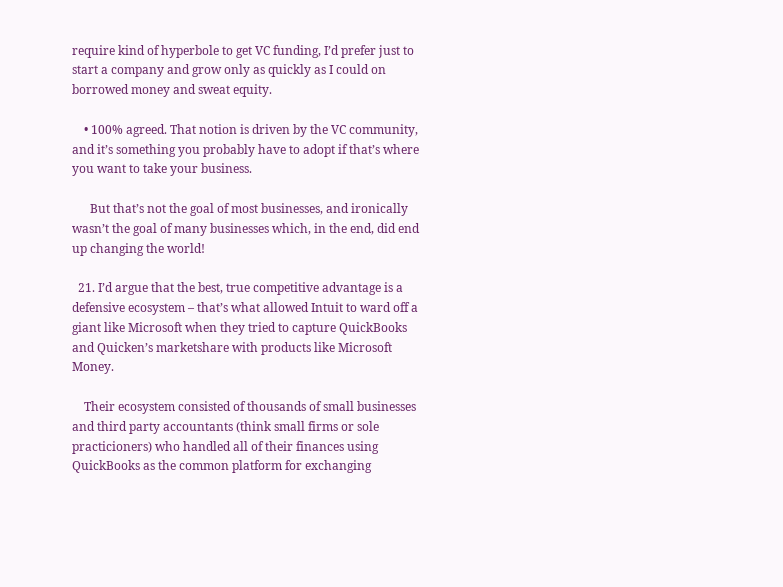require kind of hyperbole to get VC funding, I’d prefer just to start a company and grow only as quickly as I could on borrowed money and sweat equity.

    • 100% agreed. That notion is driven by the VC community, and it’s something you probably have to adopt if that’s where you want to take your business.

      But that’s not the goal of most businesses, and ironically wasn’t the goal of many businesses which, in the end, did end up changing the world!

  21. I’d argue that the best, true competitive advantage is a defensive ecosystem – that’s what allowed Intuit to ward off a giant like Microsoft when they tried to capture QuickBooks and Quicken’s marketshare with products like Microsoft Money.

    Their ecosystem consisted of thousands of small businesses and third party accountants (think small firms or sole practicioners) who handled all of their finances using QuickBooks as the common platform for exchanging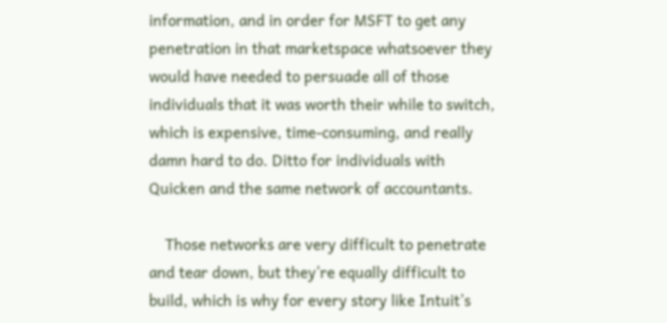information, and in order for MSFT to get any penetration in that marketspace whatsoever they would have needed to persuade all of those individuals that it was worth their while to switch, which is expensive, time-consuming, and really damn hard to do. Ditto for individuals with Quicken and the same network of accountants.

    Those networks are very difficult to penetrate and tear down, but they’re equally difficult to build, which is why for every story like Intuit’s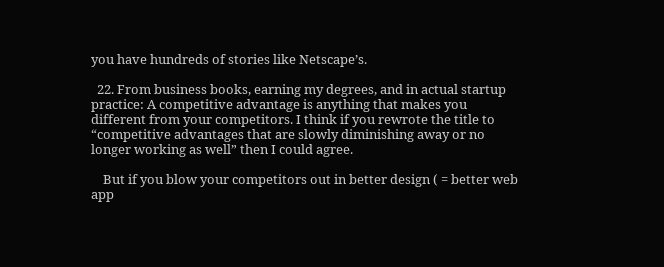you have hundreds of stories like Netscape’s.

  22. From business books, earning my degrees, and in actual startup practice: A competitive advantage is anything that makes you different from your competitors. I think if you rewrote the title to “competitive advantages that are slowly diminishing away or no longer working as well” then I could agree.

    But if you blow your competitors out in better design ( = better web app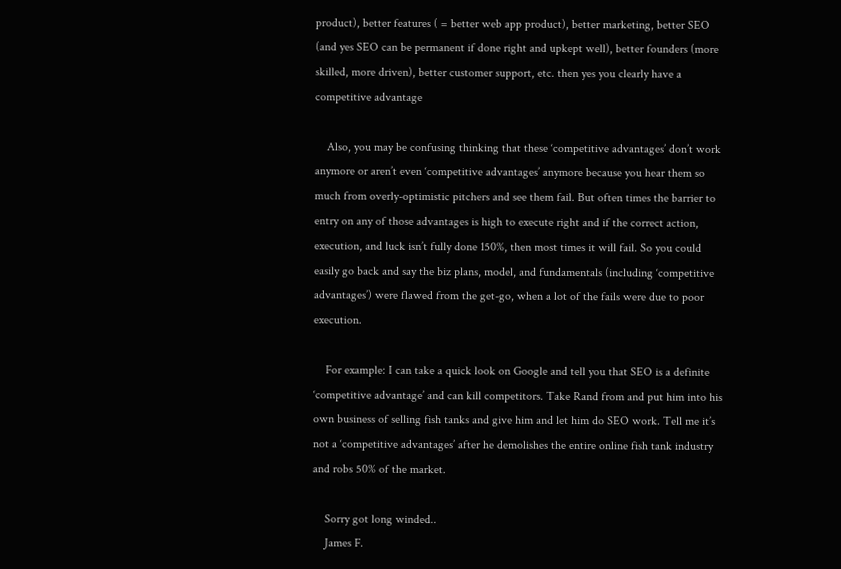product), better features ( = better web app product), better marketing, better SEO (and yes SEO can be permanent if done right and upkept well), better founders (more skilled, more driven), better customer support, etc. then yes you clearly have a competitive advantage

    Also, you may be confusing thinking that these ‘competitive advantages’ don’t work anymore or aren’t even ‘competitive advantages’ anymore because you hear them so much from overly-optimistic pitchers and see them fail. But often times the barrier to entry on any of those advantages is high to execute right and if the correct action, execution, and luck isn’t fully done 150%, then most times it will fail. So you could easily go back and say the biz plans, model, and fundamentals (including ‘competitive advantages’) were flawed from the get-go, when a lot of the fails were due to poor execution.

    For example: I can take a quick look on Google and tell you that SEO is a definite ‘competitive advantage’ and can kill competitors. Take Rand from and put him into his own business of selling fish tanks and give him and let him do SEO work. Tell me it’s not a ‘competitive advantages’ after he demolishes the entire online fish tank industry and robs 50% of the market.

    Sorry got long winded..
    James F.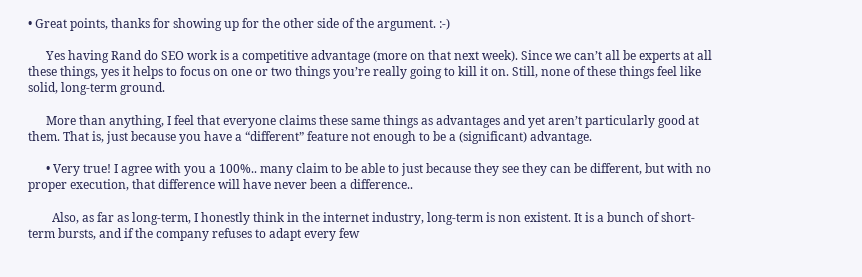• Great points, thanks for showing up for the other side of the argument. :-)

      Yes having Rand do SEO work is a competitive advantage (more on that next week). Since we can’t all be experts at all these things, yes it helps to focus on one or two things you’re really going to kill it on. Still, none of these things feel like solid, long-term ground.

      More than anything, I feel that everyone claims these same things as advantages and yet aren’t particularly good at them. That is, just because you have a “different” feature not enough to be a (significant) advantage.

      • Very true! I agree with you a 100%.. many claim to be able to just because they see they can be different, but with no proper execution, that difference will have never been a difference..

        Also, as far as long-term, I honestly think in the internet industry, long-term is non existent. It is a bunch of short-term bursts, and if the company refuses to adapt every few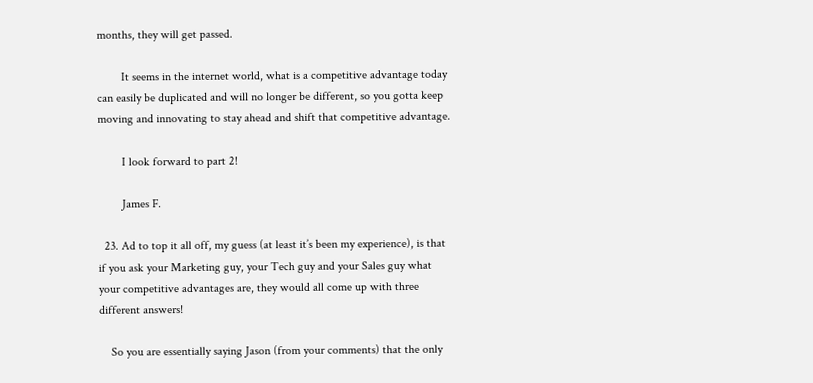months, they will get passed.

        It seems in the internet world, what is a competitive advantage today can easily be duplicated and will no longer be different, so you gotta keep moving and innovating to stay ahead and shift that competitive advantage.

        I look forward to part 2!

        James F.

  23. Ad to top it all off, my guess (at least it’s been my experience), is that if you ask your Marketing guy, your Tech guy and your Sales guy what your competitive advantages are, they would all come up with three different answers!

    So you are essentially saying Jason (from your comments) that the only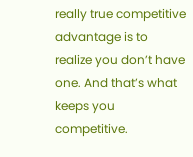really true competitive advantage is to realize you don’t have one. And that’s what keeps you competitive.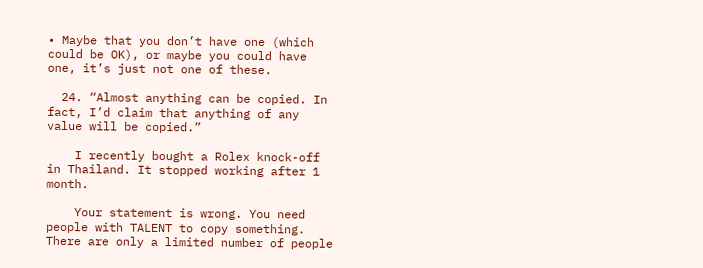• Maybe that you don’t have one (which could be OK), or maybe you could have one, it’s just not one of these.

  24. “Almost anything can be copied. In fact, I’d claim that anything of any value will be copied.”

    I recently bought a Rolex knock-off in Thailand. It stopped working after 1 month.

    Your statement is wrong. You need people with TALENT to copy something. There are only a limited number of people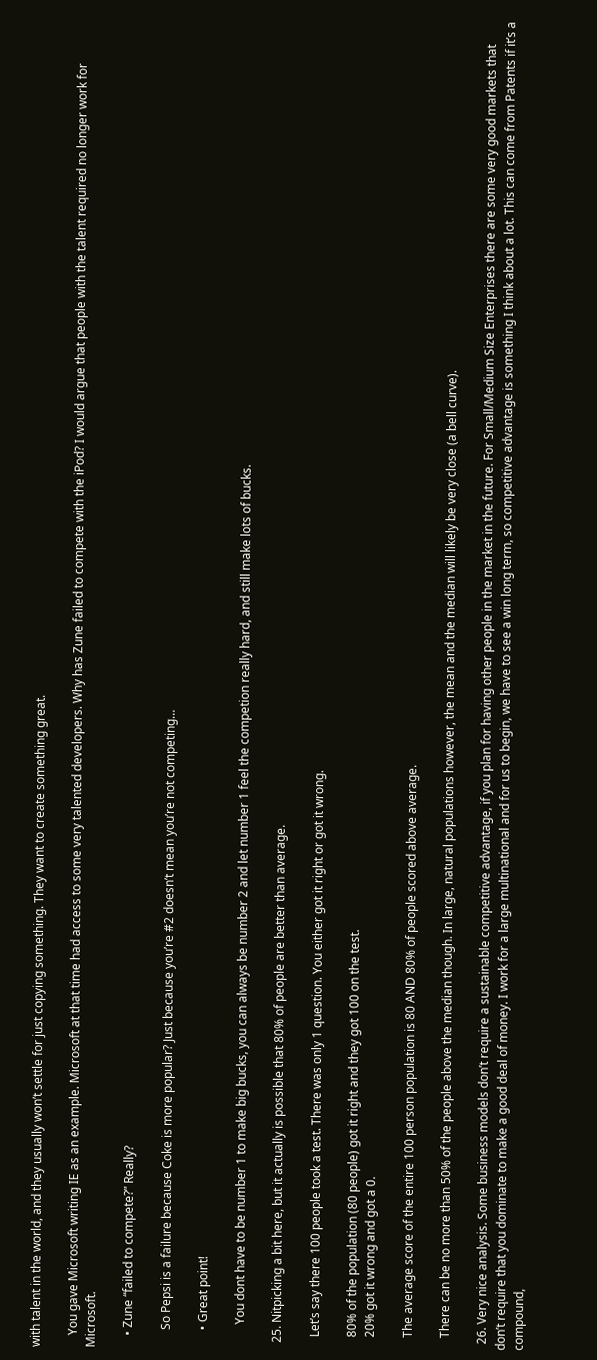with talent in the world, and they usually won’t settle for just copying something. They want to create something great.

    You gave Microsoft writing IE as an example. Microsoft at that time had access to some very talented developers. Why has Zune failed to compete with the iPod? I would argue that people with the talent required no longer work for Microsoft.

    • Zune “failed to compete?” Really?

      So Pepsi is a failure because Coke is more popular? Just because you’re #2 doesn’t mean you’re not competing…

      • Great point!

        You dont have to be number 1 to make big bucks, you can always be number 2 and let number 1 feel the competion really hard, and still make lots of bucks.

  25. Nitpicking a bit here, but it actually is possible that 80% of people are better than average.

    Let’s say there 100 people took a test. There was only 1 question. You either got it right or got it wrong.

    80% of the population (80 people) got it right and they got 100 on the test.
    20% got it wrong and got a 0.

    The average score of the entire 100 person population is 80 AND 80% of people scored above average.

    There can be no more than 50% of the people above the median though. In large, natural populations however, the mean and the median will likely be very close (a bell curve).

  26. Very nice analysis. Some business models don’t require a sustainable competitive advantage, if you plan for having other people in the market in the future. For Small/Medium Size Enterprises there are some very good markets that don’t require that you dominate to make a good deal of money. I work for a large multinational and for us to begin, we have to see a win long term, so competitive advantage is something I think about a lot. This can come from Patents if it’s a compound,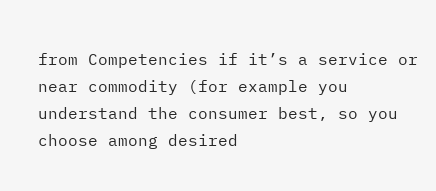from Competencies if it’s a service or near commodity (for example you understand the consumer best, so you choose among desired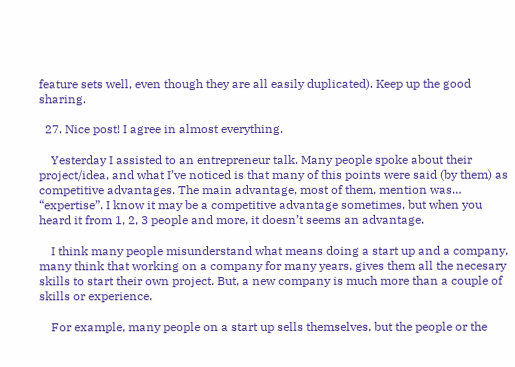feature sets well, even though they are all easily duplicated). Keep up the good sharing.

  27. Nice post! I agree in almost everything.

    Yesterday I assisted to an entrepreneur talk. Many people spoke about their project/idea, and what I’ve noticed is that many of this points were said (by them) as competitive advantages. The main advantage, most of them, mention was… “expertise”. I know it may be a competitive advantage sometimes, but when you heard it from 1, 2, 3 people and more, it doesn’t seems an advantage.

    I think many people misunderstand what means doing a start up and a company, many think that working on a company for many years, gives them all the necesary skills to start their own project. But, a new company is much more than a couple of skills or experience.

    For example, many people on a start up sells themselves, but the people or the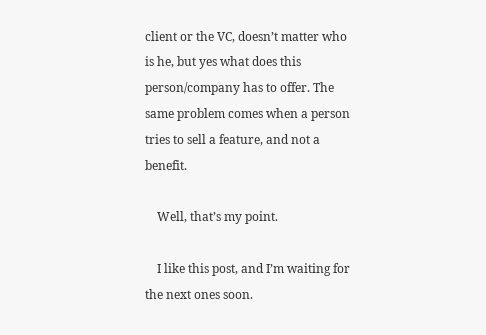client or the VC, doesn’t matter who is he, but yes what does this person/company has to offer. The same problem comes when a person tries to sell a feature, and not a benefit.

    Well, that’s my point.

    I like this post, and I’m waiting for the next ones soon.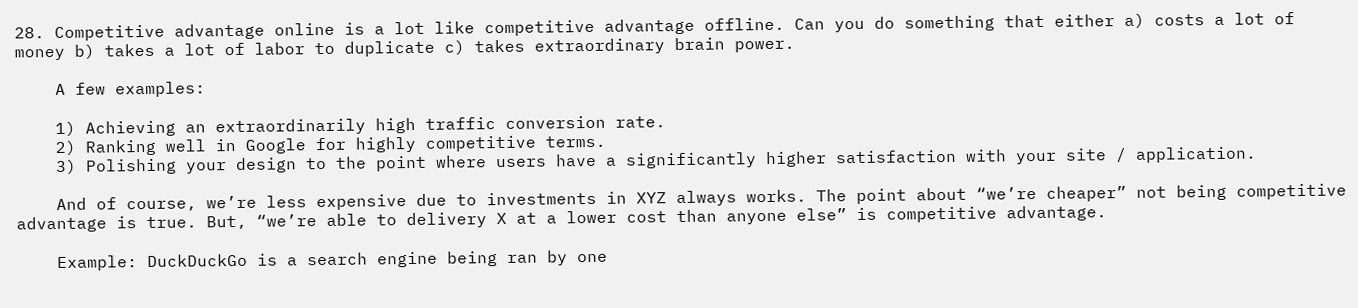28. Competitive advantage online is a lot like competitive advantage offline. Can you do something that either a) costs a lot of money b) takes a lot of labor to duplicate c) takes extraordinary brain power.

    A few examples:

    1) Achieving an extraordinarily high traffic conversion rate.
    2) Ranking well in Google for highly competitive terms.
    3) Polishing your design to the point where users have a significantly higher satisfaction with your site / application.

    And of course, we’re less expensive due to investments in XYZ always works. The point about “we’re cheaper” not being competitive advantage is true. But, “we’re able to delivery X at a lower cost than anyone else” is competitive advantage.

    Example: DuckDuckGo is a search engine being ran by one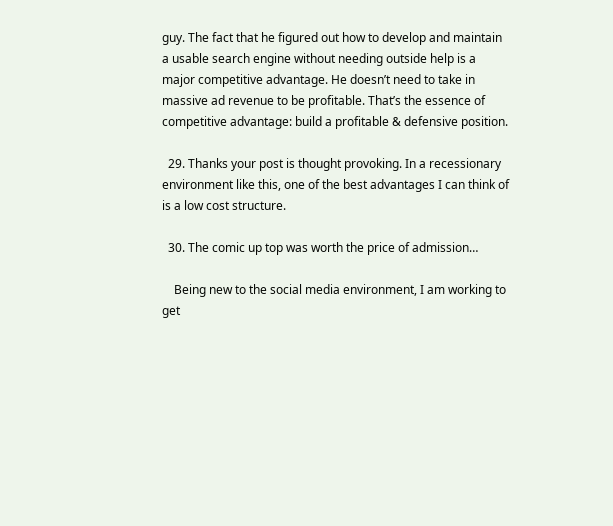guy. The fact that he figured out how to develop and maintain a usable search engine without needing outside help is a major competitive advantage. He doesn’t need to take in massive ad revenue to be profitable. That’s the essence of competitive advantage: build a profitable & defensive position.

  29. Thanks your post is thought provoking. In a recessionary environment like this, one of the best advantages I can think of is a low cost structure.

  30. The comic up top was worth the price of admission…

    Being new to the social media environment, I am working to get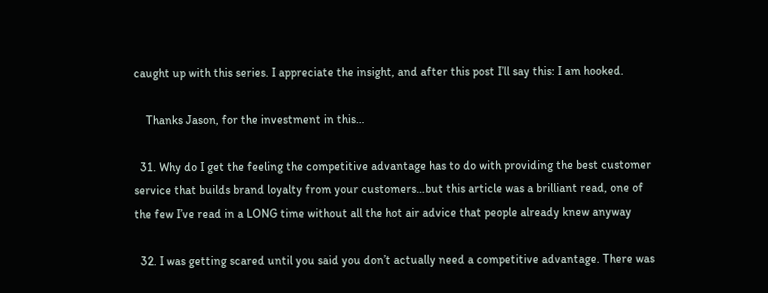caught up with this series. I appreciate the insight, and after this post I’ll say this: I am hooked.

    Thanks Jason, for the investment in this…

  31. Why do I get the feeling the competitive advantage has to do with providing the best customer service that builds brand loyalty from your customers…but this article was a brilliant read, one of the few I’ve read in a LONG time without all the hot air advice that people already knew anyway

  32. I was getting scared until you said you don’t actually need a competitive advantage. There was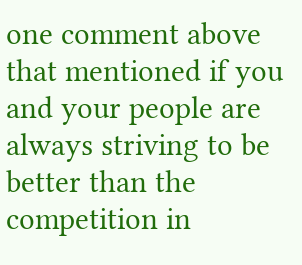one comment above that mentioned if you and your people are always striving to be better than the competition in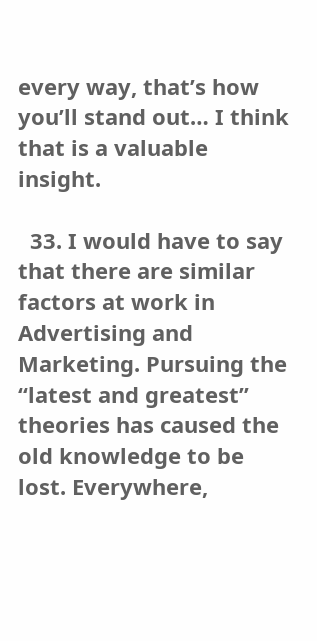every way, that’s how you’ll stand out… I think that is a valuable insight.

  33. I would have to say that there are similar factors at work in Advertising and Marketing. Pursuing the “latest and greatest” theories has caused the old knowledge to be lost. Everywhere,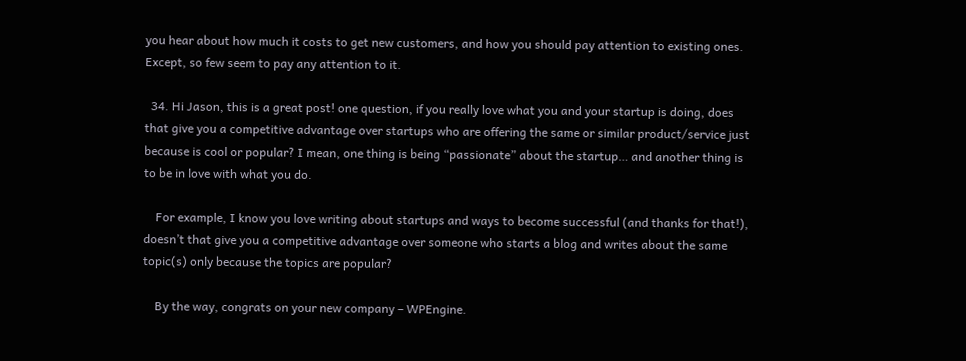you hear about how much it costs to get new customers, and how you should pay attention to existing ones. Except, so few seem to pay any attention to it.

  34. Hi Jason, this is a great post! one question, if you really love what you and your startup is doing, does that give you a competitive advantage over startups who are offering the same or similar product/service just because is cool or popular? I mean, one thing is being “passionate” about the startup… and another thing is to be in love with what you do.

    For example, I know you love writing about startups and ways to become successful (and thanks for that!), doesn’t that give you a competitive advantage over someone who starts a blog and writes about the same topic(s) only because the topics are popular?

    By the way, congrats on your new company – WPEngine.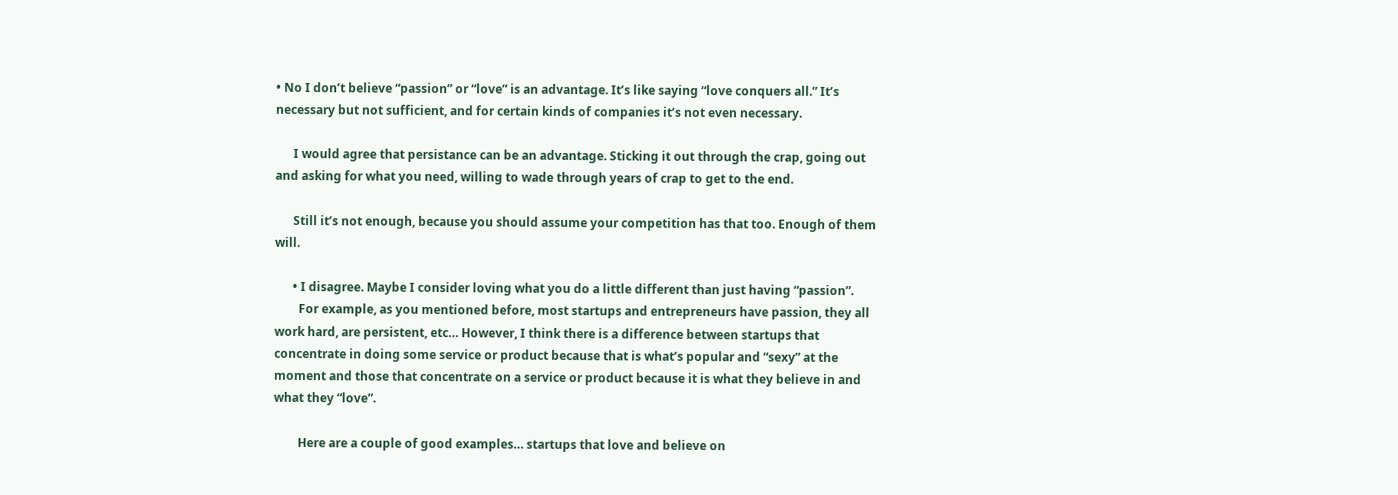• No I don’t believe “passion” or “love” is an advantage. It’s like saying “love conquers all.” It’s necessary but not sufficient, and for certain kinds of companies it’s not even necessary.

      I would agree that persistance can be an advantage. Sticking it out through the crap, going out and asking for what you need, willing to wade through years of crap to get to the end.

      Still it’s not enough, because you should assume your competition has that too. Enough of them will.

      • I disagree. Maybe I consider loving what you do a little different than just having “passion”.
        For example, as you mentioned before, most startups and entrepreneurs have passion, they all work hard, are persistent, etc… However, I think there is a difference between startups that concentrate in doing some service or product because that is what’s popular and “sexy” at the moment and those that concentrate on a service or product because it is what they believe in and what they “love”.

        Here are a couple of good examples… startups that love and believe on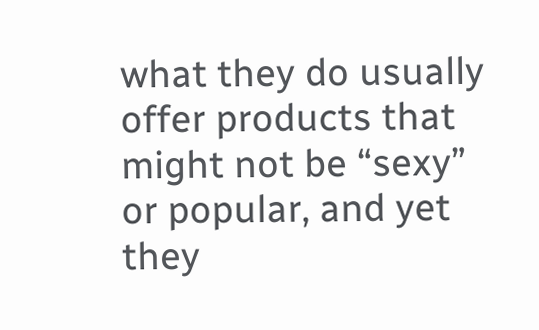what they do usually offer products that might not be “sexy” or popular, and yet they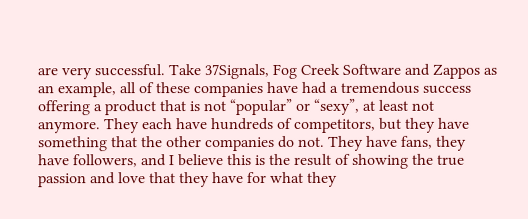are very successful. Take 37Signals, Fog Creek Software and Zappos as an example, all of these companies have had a tremendous success offering a product that is not “popular” or “sexy”, at least not anymore. They each have hundreds of competitors, but they have something that the other companies do not. They have fans, they have followers, and I believe this is the result of showing the true passion and love that they have for what they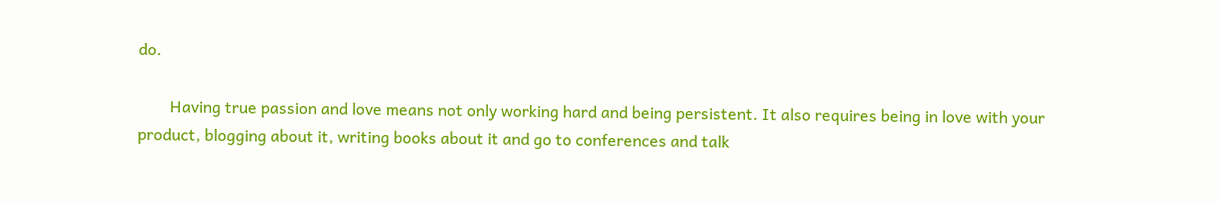do.

        Having true passion and love means not only working hard and being persistent. It also requires being in love with your product, blogging about it, writing books about it and go to conferences and talk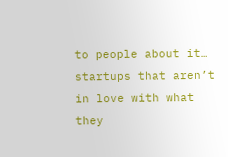to people about it… startups that aren’t in love with what they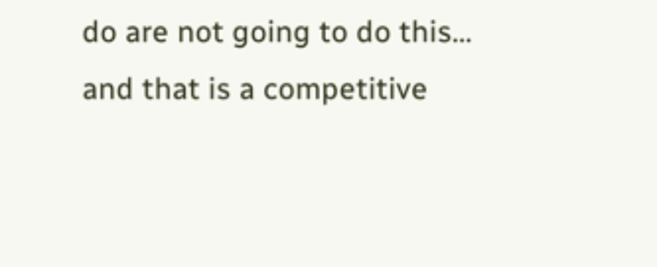do are not going to do this… and that is a competitive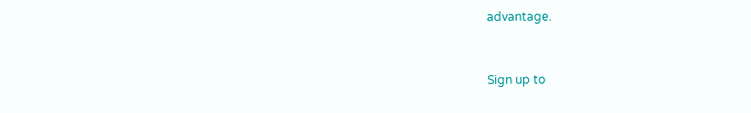advantage.


Sign up to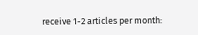receive 1-2 articles per month: